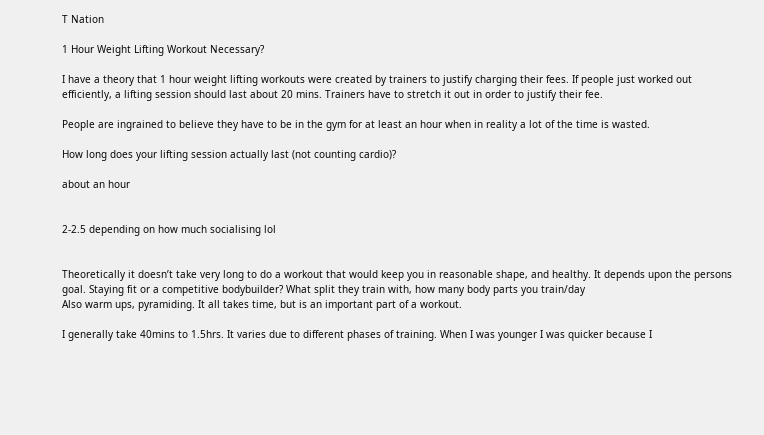T Nation

1 Hour Weight Lifting Workout Necessary?

I have a theory that 1 hour weight lifting workouts were created by trainers to justify charging their fees. If people just worked out efficiently, a lifting session should last about 20 mins. Trainers have to stretch it out in order to justify their fee.

People are ingrained to believe they have to be in the gym for at least an hour when in reality a lot of the time is wasted.

How long does your lifting session actually last (not counting cardio)?

about an hour


2-2.5 depending on how much socialising lol


Theoretically it doesn’t take very long to do a workout that would keep you in reasonable shape, and healthy. It depends upon the persons goal. Staying fit or a competitive bodybuilder? What split they train with, how many body parts you train/day
Also warm ups, pyramiding. It all takes time, but is an important part of a workout.

I generally take 40mins to 1.5hrs. It varies due to different phases of training. When I was younger I was quicker because I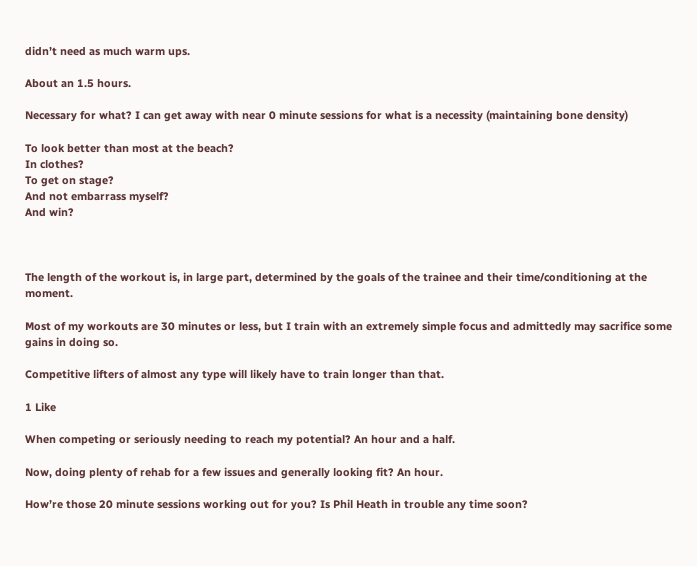didn’t need as much warm ups.

About an 1.5 hours.

Necessary for what? I can get away with near 0 minute sessions for what is a necessity (maintaining bone density)

To look better than most at the beach?
In clothes?
To get on stage?
And not embarrass myself?
And win?



The length of the workout is, in large part, determined by the goals of the trainee and their time/conditioning at the moment.

Most of my workouts are 30 minutes or less, but I train with an extremely simple focus and admittedly may sacrifice some gains in doing so.

Competitive lifters of almost any type will likely have to train longer than that.

1 Like

When competing or seriously needing to reach my potential? An hour and a half.

Now, doing plenty of rehab for a few issues and generally looking fit? An hour.

How’re those 20 minute sessions working out for you? Is Phil Heath in trouble any time soon?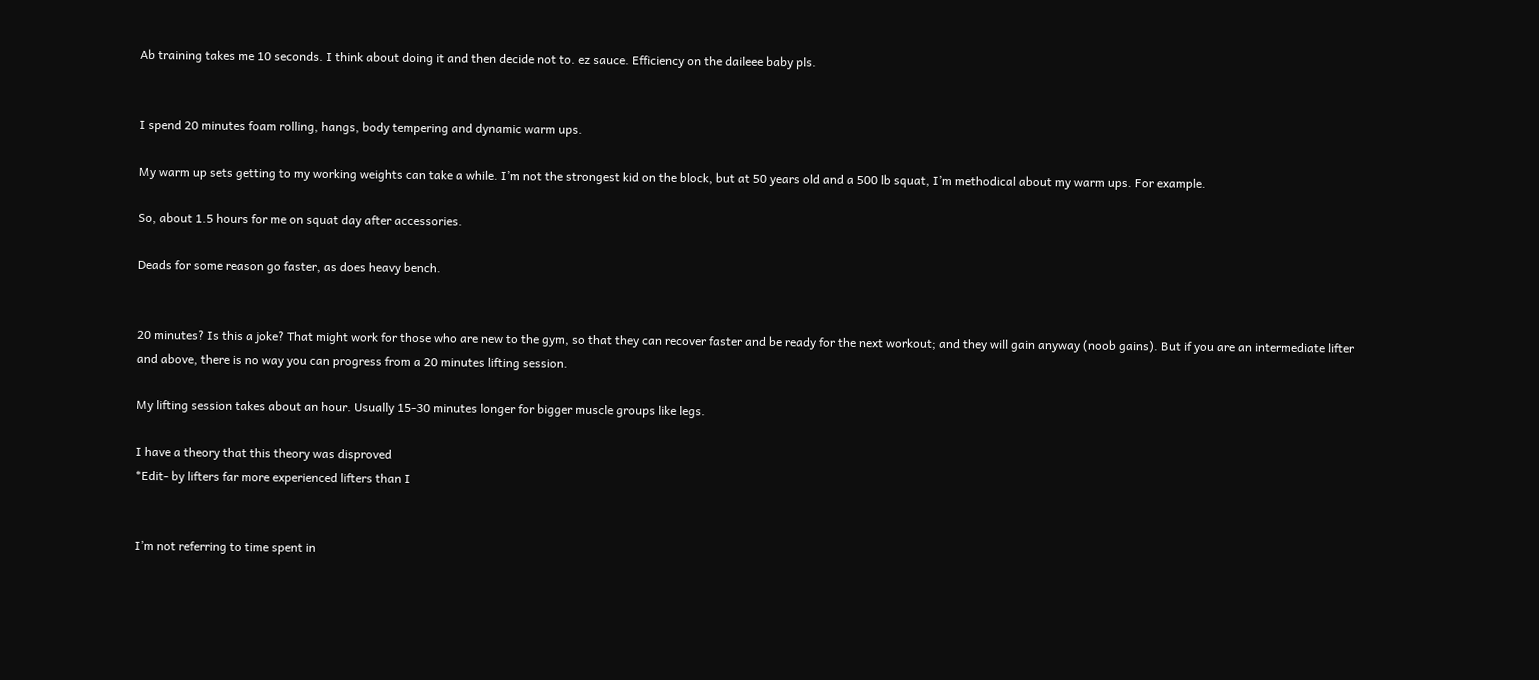Ab training takes me 10 seconds. I think about doing it and then decide not to. ez sauce. Efficiency on the daileee baby pls.


I spend 20 minutes foam rolling, hangs, body tempering and dynamic warm ups.

My warm up sets getting to my working weights can take a while. I’m not the strongest kid on the block, but at 50 years old and a 500 lb squat, I’m methodical about my warm ups. For example.

So, about 1.5 hours for me on squat day after accessories.

Deads for some reason go faster, as does heavy bench.


20 minutes? Is this a joke? That might work for those who are new to the gym, so that they can recover faster and be ready for the next workout; and they will gain anyway (noob gains). But if you are an intermediate lifter and above, there is no way you can progress from a 20 minutes lifting session.

My lifting session takes about an hour. Usually 15-30 minutes longer for bigger muscle groups like legs.

I have a theory that this theory was disproved
*Edit- by lifters far more experienced lifters than I


I’m not referring to time spent in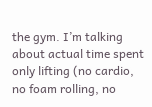the gym. I’m talking about actual time spent only lifting (no cardio, no foam rolling, no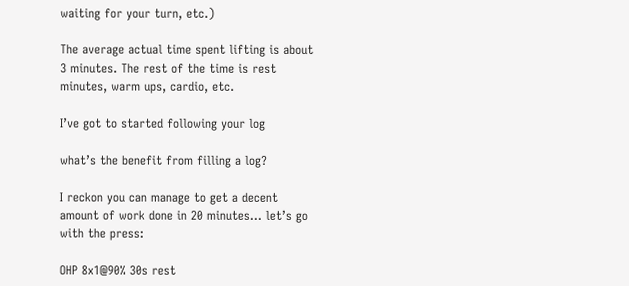waiting for your turn, etc.)

The average actual time spent lifting is about 3 minutes. The rest of the time is rest minutes, warm ups, cardio, etc.

I’ve got to started following your log

what’s the benefit from filling a log?

I reckon you can manage to get a decent amount of work done in 20 minutes… let’s go with the press:

OHP 8x1@90% 30s rest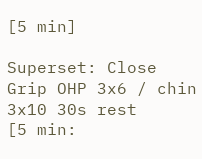[5 min]

Superset: Close Grip OHP 3x6 / chin 3x10 30s rest
[5 min: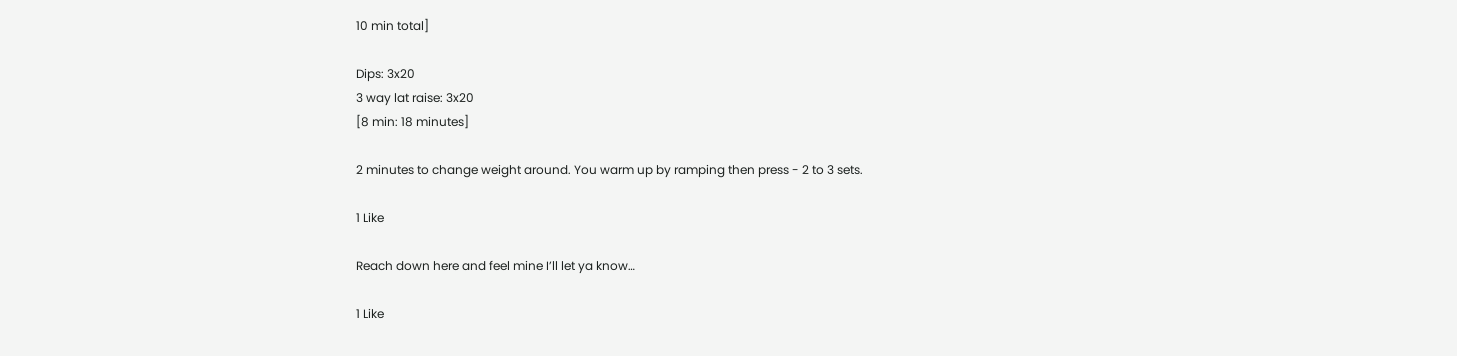10 min total]

Dips: 3x20
3 way lat raise: 3x20
[8 min: 18 minutes]

2 minutes to change weight around. You warm up by ramping then press - 2 to 3 sets.

1 Like

Reach down here and feel mine I’ll let ya know…

1 Like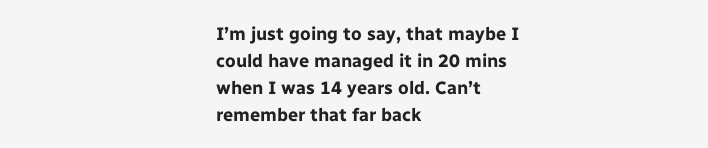I’m just going to say, that maybe I could have managed it in 20 mins when I was 14 years old. Can’t remember that far back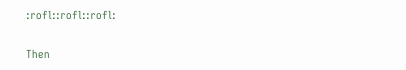:rofl::rofl::rofl:

Then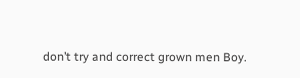don’t try and correct grown men Boy.